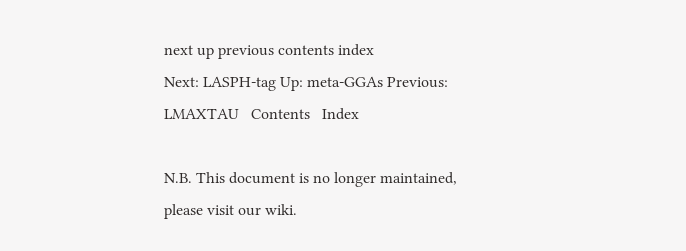next up previous contents index
Next: LASPH-tag Up: meta-GGAs Previous: LMAXTAU   Contents   Index

N.B. This document is no longer maintained, please visit our wiki.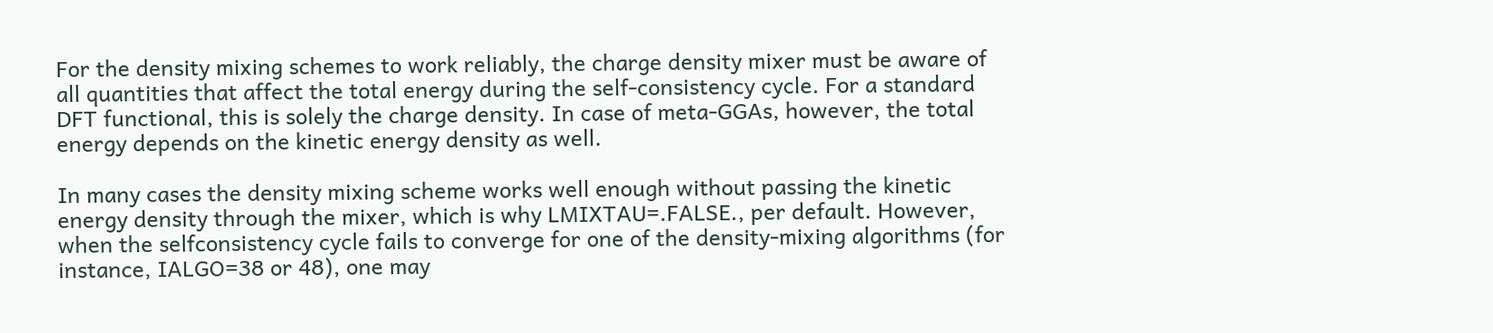For the density mixing schemes to work reliably, the charge density mixer must be aware of all quantities that affect the total energy during the self-consistency cycle. For a standard DFT functional, this is solely the charge density. In case of meta-GGAs, however, the total energy depends on the kinetic energy density as well.

In many cases the density mixing scheme works well enough without passing the kinetic energy density through the mixer, which is why LMIXTAU=.FALSE., per default. However, when the selfconsistency cycle fails to converge for one of the density-mixing algorithms (for instance, IALGO=38 or 48), one may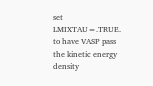set LMIXTAU=.TRUE. to have VASP pass the kinetic energy density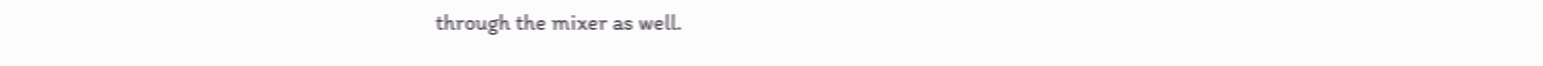through the mixer as well.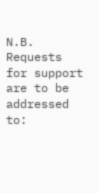N.B. Requests for support are to be addressed to: